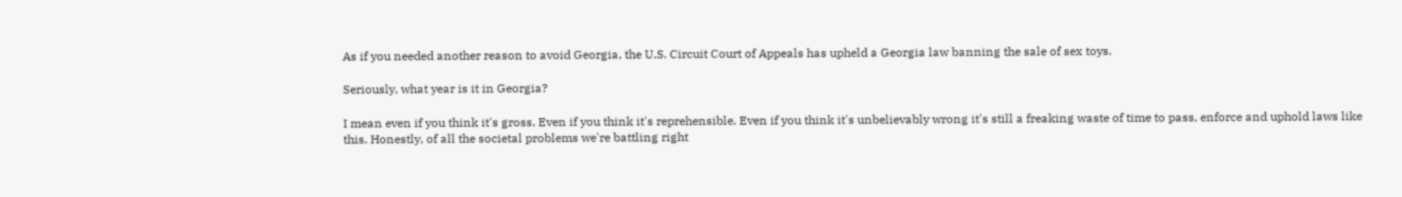As if you needed another reason to avoid Georgia, the U.S. Circuit Court of Appeals has upheld a Georgia law banning the sale of sex toys.

Seriously, what year is it in Georgia?

I mean even if you think it's gross. Even if you think it's reprehensible. Even if you think it's unbelievably wrong it's still a freaking waste of time to pass, enforce and uphold laws like this. Honestly, of all the societal problems we're battling right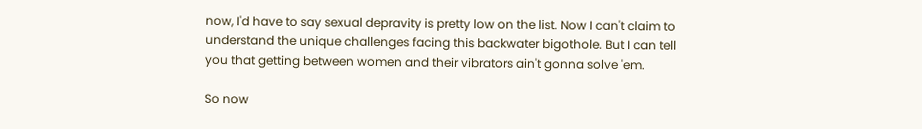now, I'd have to say sexual depravity is pretty low on the list. Now I can't claim to understand the unique challenges facing this backwater bigothole. But I can tell you that getting between women and their vibrators ain't gonna solve 'em.

So now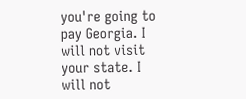you're going to pay Georgia. I will not visit your state. I will not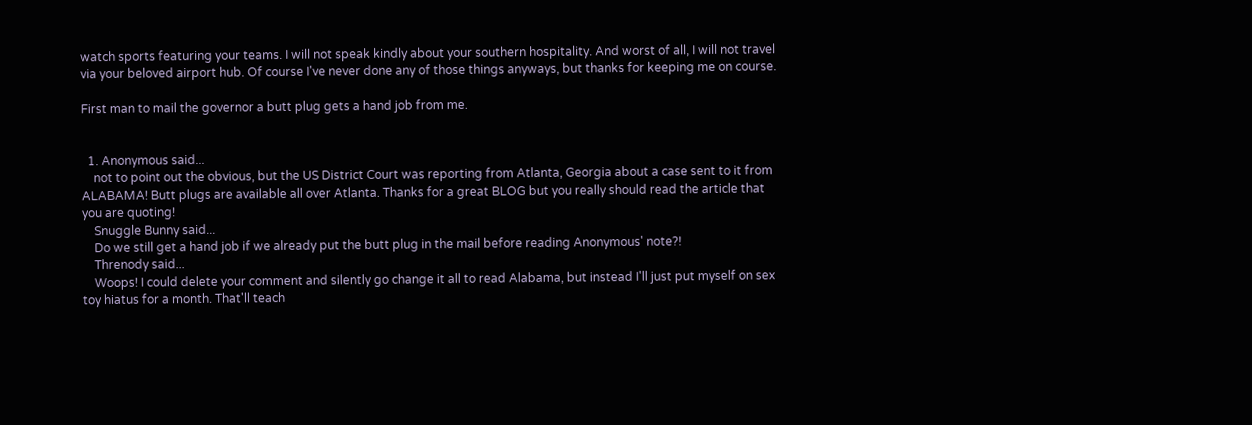watch sports featuring your teams. I will not speak kindly about your southern hospitality. And worst of all, I will not travel via your beloved airport hub. Of course I've never done any of those things anyways, but thanks for keeping me on course.

First man to mail the governor a butt plug gets a hand job from me.


  1. Anonymous said...
    not to point out the obvious, but the US District Court was reporting from Atlanta, Georgia about a case sent to it from ALABAMA! Butt plugs are available all over Atlanta. Thanks for a great BLOG but you really should read the article that you are quoting!
    Snuggle Bunny said...
    Do we still get a hand job if we already put the butt plug in the mail before reading Anonymous' note?!
    Threnody said...
    Woops! I could delete your comment and silently go change it all to read Alabama, but instead I'll just put myself on sex toy hiatus for a month. That'll teach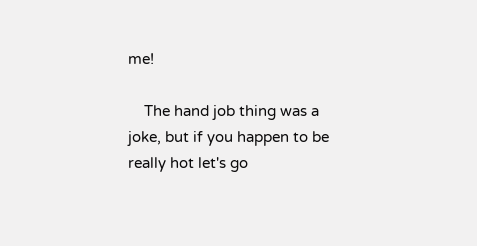me!

    The hand job thing was a joke, but if you happen to be really hot let's go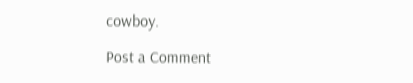cowboy.

Post a Comment